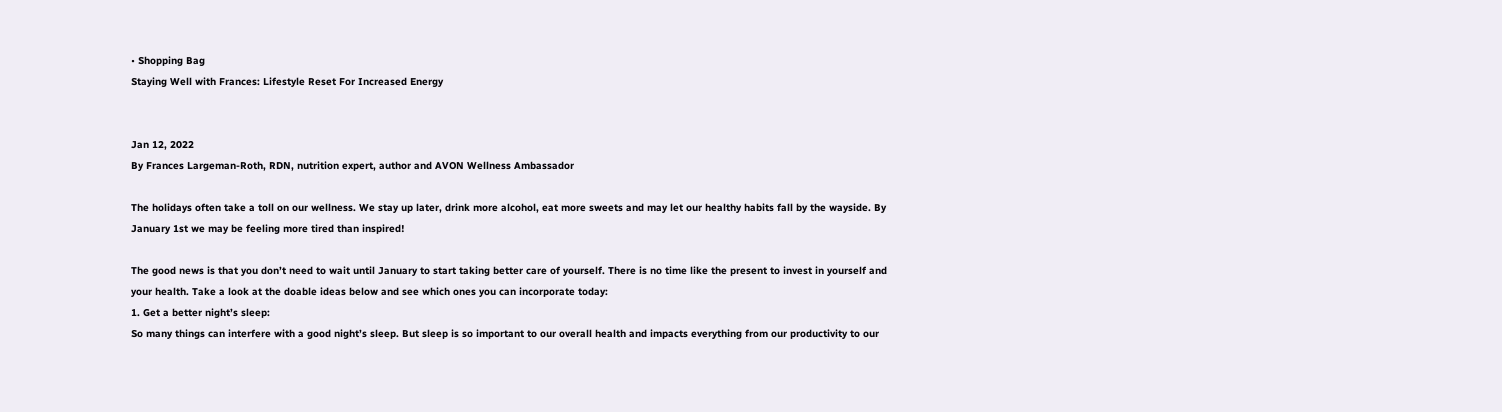• Shopping Bag
Staying Well with Frances: Lifestyle Reset For Increased Energy


Jan 12, 2022
By Frances Largeman-Roth, RDN, nutrition expert, author and AVON Wellness Ambassador

The holidays often take a toll on our wellness. We stay up later, drink more alcohol, eat more sweets and may let our healthy habits fall by the wayside. By January 1st we may be feeling more tired than inspired!

The good news is that you don’t need to wait until January to start taking better care of yourself. There is no time like the present to invest in yourself and your health. Take a look at the doable ideas below and see which ones you can incorporate today:
1. Get a better night’s sleep:
So many things can interfere with a good night’s sleep. But sleep is so important to our overall health and impacts everything from our productivity to our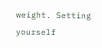weight. Setting yourself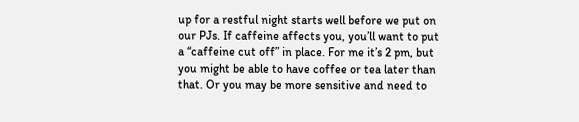up for a restful night starts well before we put on our PJs. If caffeine affects you, you’ll want to put a “caffeine cut off” in place. For me it’s 2 pm, but you might be able to have coffee or tea later than that. Or you may be more sensitive and need to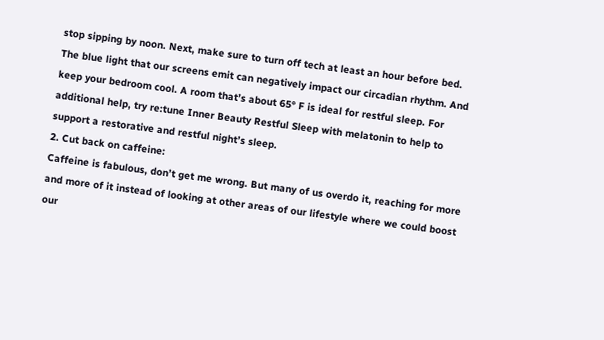stop sipping by noon. Next, make sure to turn off tech at least an hour before bed. The blue light that our screens emit can negatively impact our circadian rhythm. And keep your bedroom cool. A room that’s about 65° F is ideal for restful sleep. For additional help, try re:tune Inner Beauty Restful Sleep with melatonin to help to support a restorative and restful night’s sleep.
2. Cut back on caffeine:
Caffeine is fabulous, don’t get me wrong. But many of us overdo it, reaching for more and more of it instead of looking at other areas of our lifestyle where we could boost our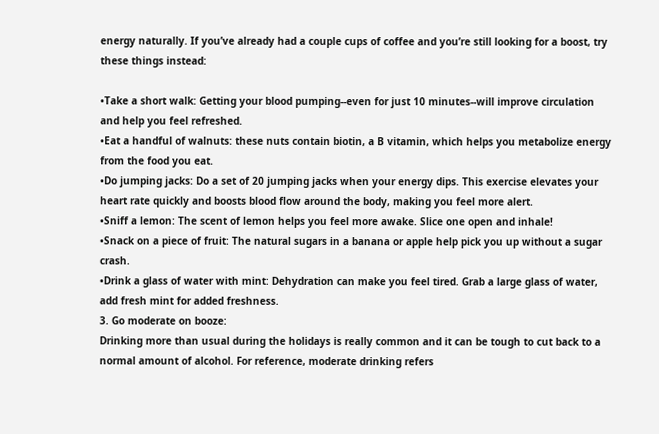energy naturally. If you’ve already had a couple cups of coffee and you’re still looking for a boost, try these things instead:

•Take a short walk: Getting your blood pumping--even for just 10 minutes--will improve circulation and help you feel refreshed.
•Eat a handful of walnuts: these nuts contain biotin, a B vitamin, which helps you metabolize energy from the food you eat.
•Do jumping jacks: Do a set of 20 jumping jacks when your energy dips. This exercise elevates your heart rate quickly and boosts blood flow around the body, making you feel more alert.
•Sniff a lemon: The scent of lemon helps you feel more awake. Slice one open and inhale!
•Snack on a piece of fruit: The natural sugars in a banana or apple help pick you up without a sugar crash.
•Drink a glass of water with mint: Dehydration can make you feel tired. Grab a large glass of water, add fresh mint for added freshness.
3. Go moderate on booze:
Drinking more than usual during the holidays is really common and it can be tough to cut back to a normal amount of alcohol. For reference, moderate drinking refers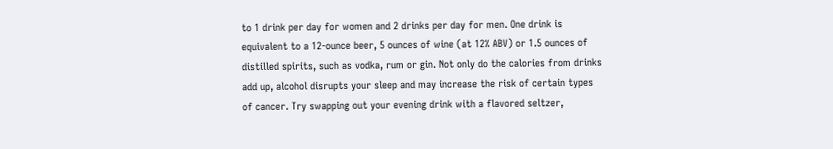to 1 drink per day for women and 2 drinks per day for men. One drink is equivalent to a 12-ounce beer, 5 ounces of wine (at 12% ABV) or 1.5 ounces of distilled spirits, such as vodka, rum or gin. Not only do the calories from drinks add up, alcohol disrupts your sleep and may increase the risk of certain types of cancer. Try swapping out your evening drink with a flavored seltzer,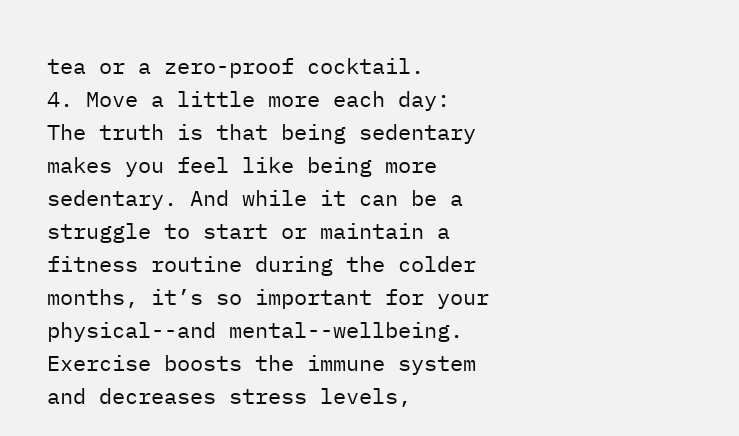tea or a zero-proof cocktail.
4. Move a little more each day:
The truth is that being sedentary makes you feel like being more sedentary. And while it can be a struggle to start or maintain a fitness routine during the colder months, it’s so important for your physical--and mental--wellbeing. Exercise boosts the immune system and decreases stress levels,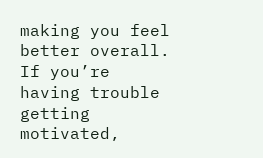making you feel better overall. If you’re having trouble getting motivated,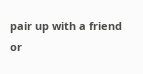pair up with a friend or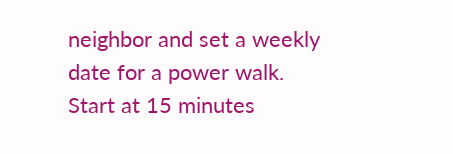neighbor and set a weekly date for a power walk. Start at 15 minutes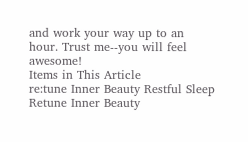and work your way up to an hour. Trust me--you will feel awesome!
Items in This Article
re:tune Inner Beauty Restful Sleep
Retune Inner Beauty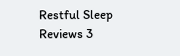Restful Sleep
Reviews 3